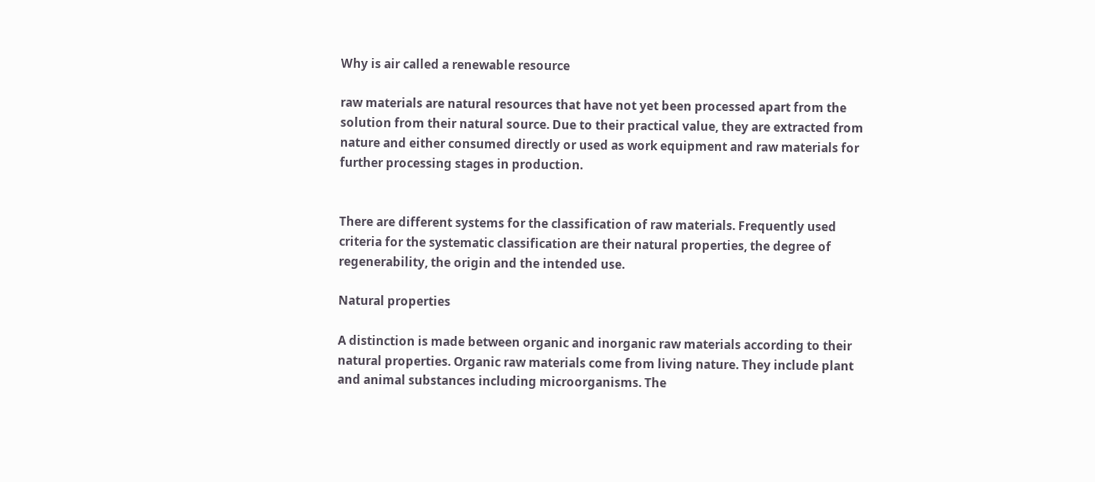Why is air called a renewable resource

raw materials are natural resources that have not yet been processed apart from the solution from their natural source. Due to their practical value, they are extracted from nature and either consumed directly or used as work equipment and raw materials for further processing stages in production.


There are different systems for the classification of raw materials. Frequently used criteria for the systematic classification are their natural properties, the degree of regenerability, the origin and the intended use.

Natural properties

A distinction is made between organic and inorganic raw materials according to their natural properties. Organic raw materials come from living nature. They include plant and animal substances including microorganisms. The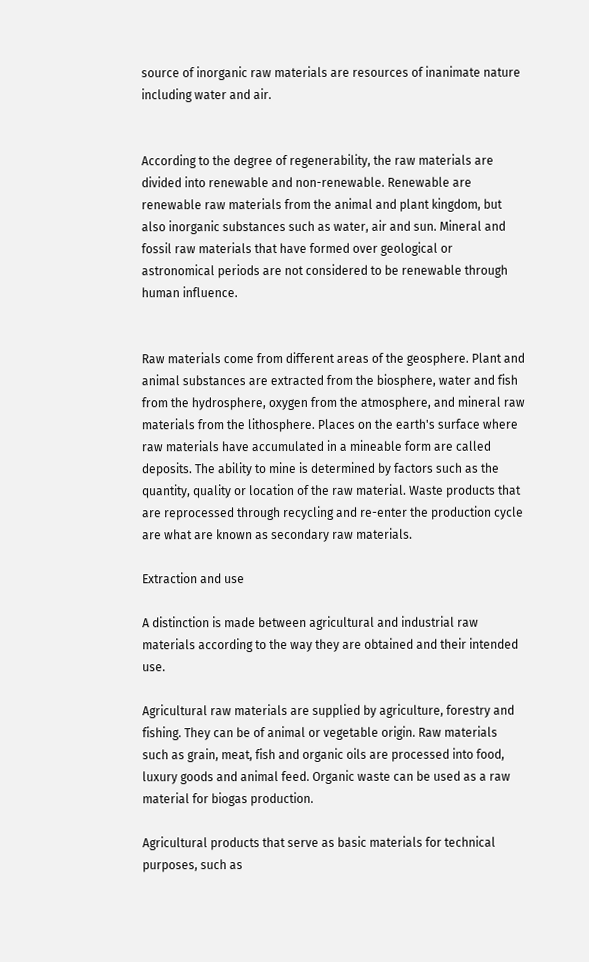source of inorganic raw materials are resources of inanimate nature including water and air.


According to the degree of regenerability, the raw materials are divided into renewable and non-renewable. Renewable are renewable raw materials from the animal and plant kingdom, but also inorganic substances such as water, air and sun. Mineral and fossil raw materials that have formed over geological or astronomical periods are not considered to be renewable through human influence.


Raw materials come from different areas of the geosphere. Plant and animal substances are extracted from the biosphere, water and fish from the hydrosphere, oxygen from the atmosphere, and mineral raw materials from the lithosphere. Places on the earth's surface where raw materials have accumulated in a mineable form are called deposits. The ability to mine is determined by factors such as the quantity, quality or location of the raw material. Waste products that are reprocessed through recycling and re-enter the production cycle are what are known as secondary raw materials.

Extraction and use

A distinction is made between agricultural and industrial raw materials according to the way they are obtained and their intended use.

Agricultural raw materials are supplied by agriculture, forestry and fishing. They can be of animal or vegetable origin. Raw materials such as grain, meat, fish and organic oils are processed into food, luxury goods and animal feed. Organic waste can be used as a raw material for biogas production.

Agricultural products that serve as basic materials for technical purposes, such as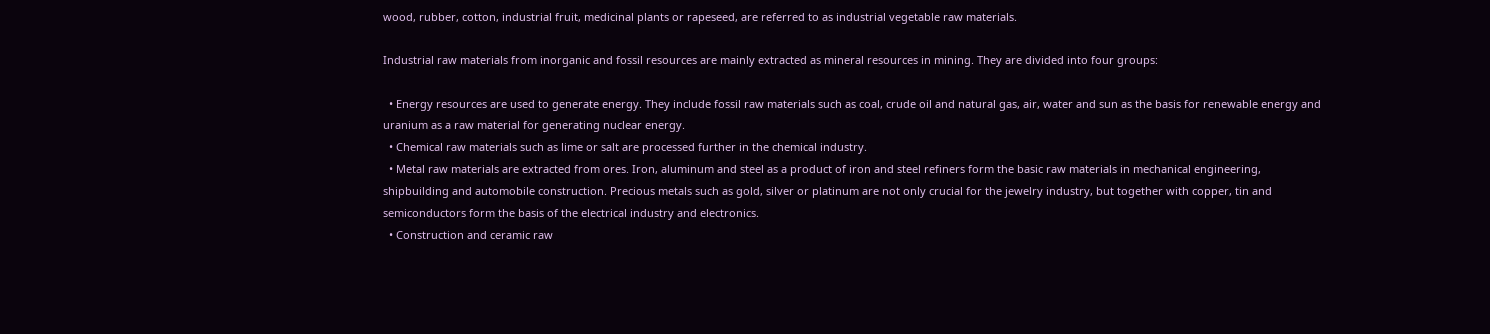wood, rubber, cotton, industrial fruit, medicinal plants or rapeseed, are referred to as industrial vegetable raw materials.

Industrial raw materials from inorganic and fossil resources are mainly extracted as mineral resources in mining. They are divided into four groups:

  • Energy resources are used to generate energy. They include fossil raw materials such as coal, crude oil and natural gas, air, water and sun as the basis for renewable energy and uranium as a raw material for generating nuclear energy.
  • Chemical raw materials such as lime or salt are processed further in the chemical industry.
  • Metal raw materials are extracted from ores. Iron, aluminum and steel as a product of iron and steel refiners form the basic raw materials in mechanical engineering, shipbuilding and automobile construction. Precious metals such as gold, silver or platinum are not only crucial for the jewelry industry, but together with copper, tin and semiconductors form the basis of the electrical industry and electronics.
  • Construction and ceramic raw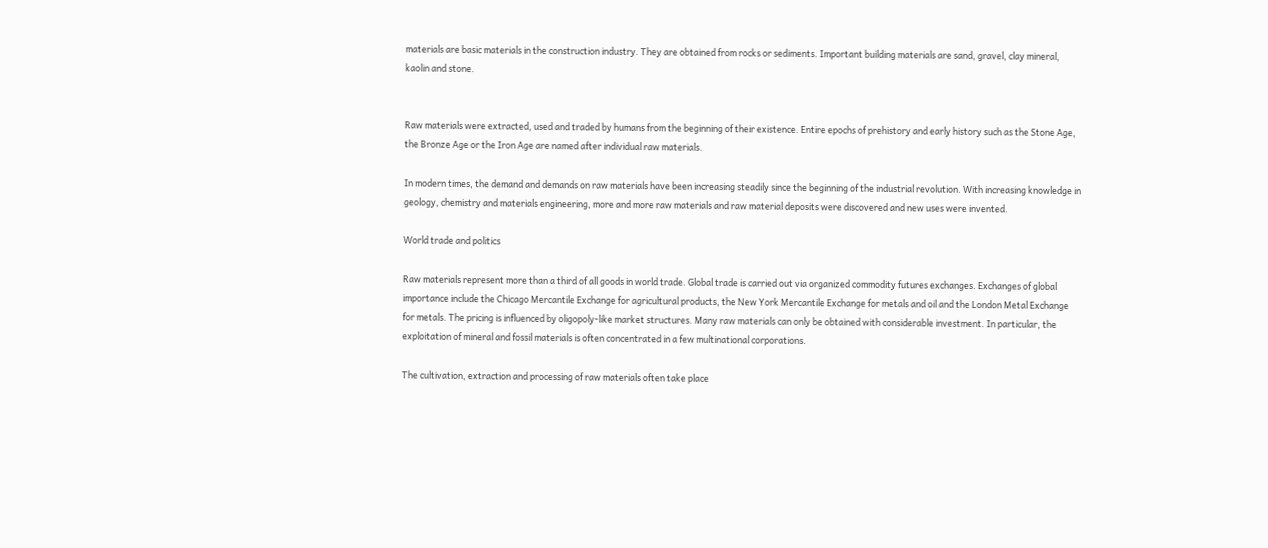materials are basic materials in the construction industry. They are obtained from rocks or sediments. Important building materials are sand, gravel, clay mineral, kaolin and stone.


Raw materials were extracted, used and traded by humans from the beginning of their existence. Entire epochs of prehistory and early history such as the Stone Age, the Bronze Age or the Iron Age are named after individual raw materials.

In modern times, the demand and demands on raw materials have been increasing steadily since the beginning of the industrial revolution. With increasing knowledge in geology, chemistry and materials engineering, more and more raw materials and raw material deposits were discovered and new uses were invented.

World trade and politics

Raw materials represent more than a third of all goods in world trade. Global trade is carried out via organized commodity futures exchanges. Exchanges of global importance include the Chicago Mercantile Exchange for agricultural products, the New York Mercantile Exchange for metals and oil and the London Metal Exchange for metals. The pricing is influenced by oligopoly-like market structures. Many raw materials can only be obtained with considerable investment. In particular, the exploitation of mineral and fossil materials is often concentrated in a few multinational corporations.

The cultivation, extraction and processing of raw materials often take place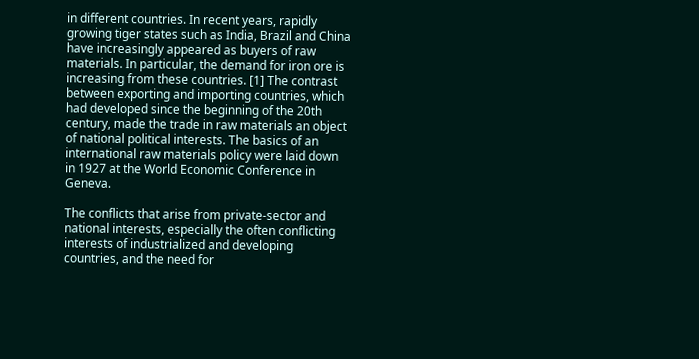in different countries. In recent years, rapidly growing tiger states such as India, Brazil and China have increasingly appeared as buyers of raw materials. In particular, the demand for iron ore is increasing from these countries. [1] The contrast between exporting and importing countries, which had developed since the beginning of the 20th century, made the trade in raw materials an object of national political interests. The basics of an international raw materials policy were laid down in 1927 at the World Economic Conference in Geneva.

The conflicts that arise from private-sector and national interests, especially the often conflicting interests of industrialized and developing countries, and the need for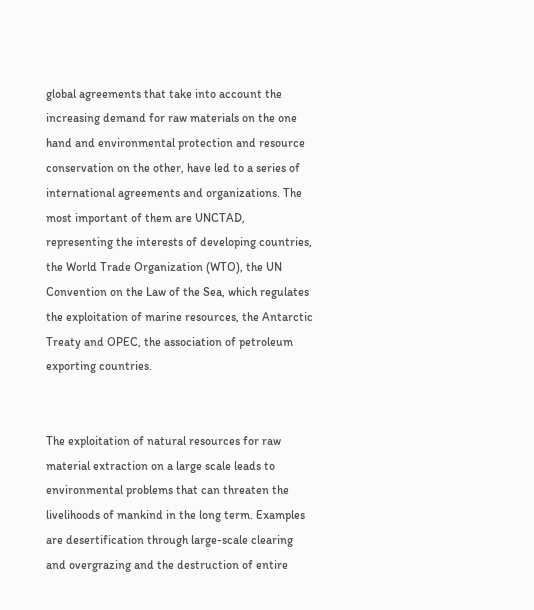global agreements that take into account the increasing demand for raw materials on the one hand and environmental protection and resource conservation on the other, have led to a series of international agreements and organizations. The most important of them are UNCTAD, representing the interests of developing countries, the World Trade Organization (WTO), the UN Convention on the Law of the Sea, which regulates the exploitation of marine resources, the Antarctic Treaty and OPEC, the association of petroleum exporting countries.


The exploitation of natural resources for raw material extraction on a large scale leads to environmental problems that can threaten the livelihoods of mankind in the long term. Examples are desertification through large-scale clearing and overgrazing and the destruction of entire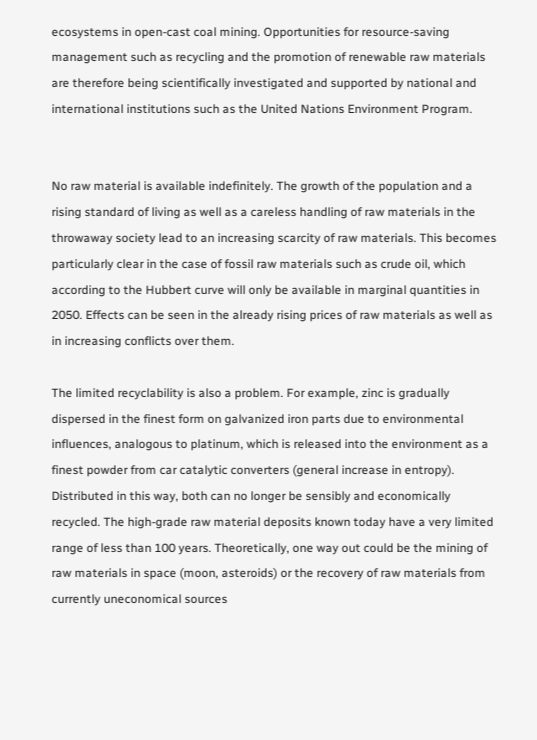ecosystems in open-cast coal mining. Opportunities for resource-saving management such as recycling and the promotion of renewable raw materials are therefore being scientifically investigated and supported by national and international institutions such as the United Nations Environment Program.


No raw material is available indefinitely. The growth of the population and a rising standard of living as well as a careless handling of raw materials in the throwaway society lead to an increasing scarcity of raw materials. This becomes particularly clear in the case of fossil raw materials such as crude oil, which according to the Hubbert curve will only be available in marginal quantities in 2050. Effects can be seen in the already rising prices of raw materials as well as in increasing conflicts over them.

The limited recyclability is also a problem. For example, zinc is gradually dispersed in the finest form on galvanized iron parts due to environmental influences, analogous to platinum, which is released into the environment as a finest powder from car catalytic converters (general increase in entropy). Distributed in this way, both can no longer be sensibly and economically recycled. The high-grade raw material deposits known today have a very limited range of less than 100 years. Theoretically, one way out could be the mining of raw materials in space (moon, asteroids) or the recovery of raw materials from currently uneconomical sources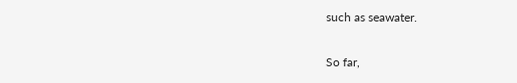such as seawater.

So far,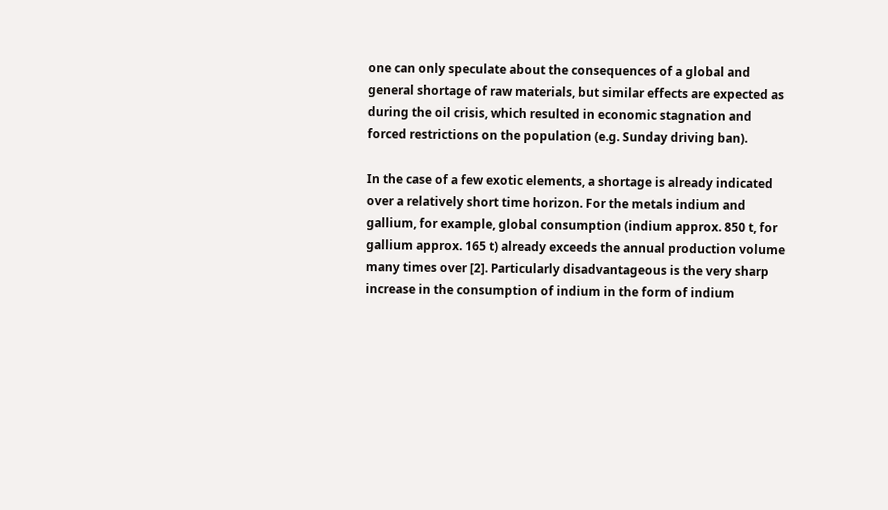one can only speculate about the consequences of a global and general shortage of raw materials, but similar effects are expected as during the oil crisis, which resulted in economic stagnation and forced restrictions on the population (e.g. Sunday driving ban).

In the case of a few exotic elements, a shortage is already indicated over a relatively short time horizon. For the metals indium and gallium, for example, global consumption (indium approx. 850 t, for gallium approx. 165 t) already exceeds the annual production volume many times over [2]. Particularly disadvantageous is the very sharp increase in the consumption of indium in the form of indium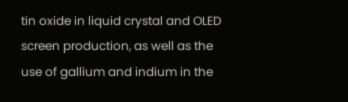tin oxide in liquid crystal and OLED screen production, as well as the use of gallium and indium in the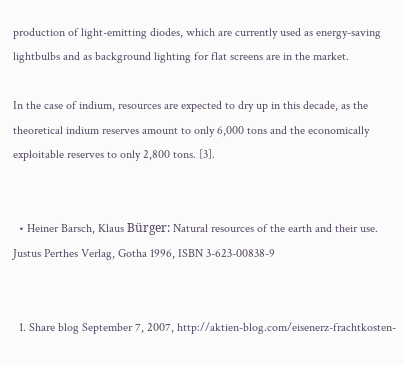production of light-emitting diodes, which are currently used as energy-saving lightbulbs and as background lighting for flat screens are in the market.

In the case of indium, resources are expected to dry up in this decade, as the theoretical indium reserves amount to only 6,000 tons and the economically exploitable reserves to only 2,800 tons. [3].


  • Heiner Barsch, Klaus Bürger: Natural resources of the earth and their use. Justus Perthes Verlag, Gotha 1996, ISBN 3-623-00838-9


  1. Share blog September 7, 2007, http://aktien-blog.com/eisenerz-frachtkosten-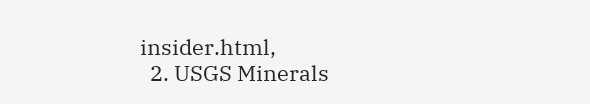insider.html,
  2. USGS Minerals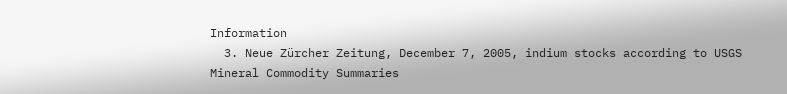Information
  3. Neue Zürcher Zeitung, December 7, 2005, indium stocks according to USGS Mineral Commodity Summaries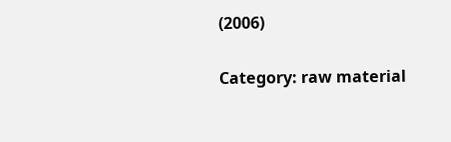(2006)

Category: raw material